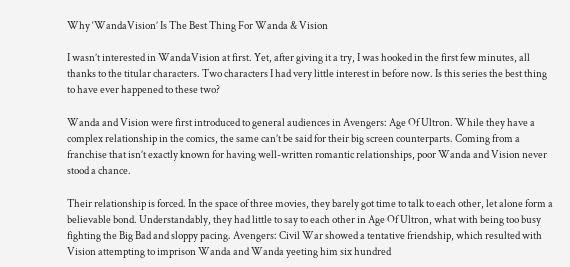Why ‘WandaVision’ Is The Best Thing For Wanda & Vision

I wasn’t interested in WandaVision at first. Yet, after giving it a try, I was hooked in the first few minutes, all thanks to the titular characters. Two characters I had very little interest in before now. Is this series the best thing to have ever happened to these two?

Wanda and Vision were first introduced to general audiences in Avengers: Age Of Ultron. While they have a complex relationship in the comics, the same can’t be said for their big screen counterparts. Coming from a franchise that isn’t exactly known for having well-written romantic relationships, poor Wanda and Vision never stood a chance.

Their relationship is forced. In the space of three movies, they barely got time to talk to each other, let alone form a believable bond. Understandably, they had little to say to each other in Age Of Ultron, what with being too busy fighting the Big Bad and sloppy pacing. Avengers: Civil War showed a tentative friendship, which resulted with Vision attempting to imprison Wanda and Wanda yeeting him six hundred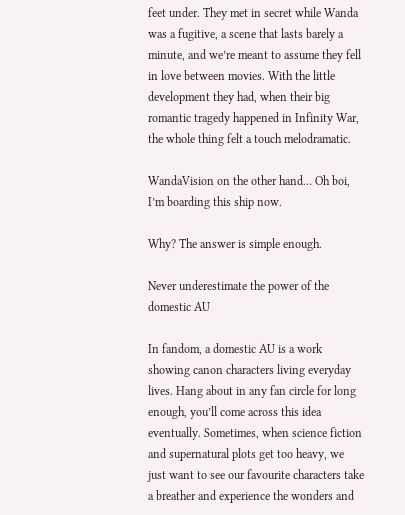feet under. They met in secret while Wanda was a fugitive, a scene that lasts barely a minute, and we’re meant to assume they fell in love between movies. With the little development they had, when their big romantic tragedy happened in Infinity War, the whole thing felt a touch melodramatic.

WandaVision on the other hand… Oh boi, I’m boarding this ship now.

Why? The answer is simple enough.

Never underestimate the power of the domestic AU

In fandom, a domestic AU is a work showing canon characters living everyday lives. Hang about in any fan circle for long enough, you’ll come across this idea eventually. Sometimes, when science fiction and supernatural plots get too heavy, we just want to see our favourite characters take a breather and experience the wonders and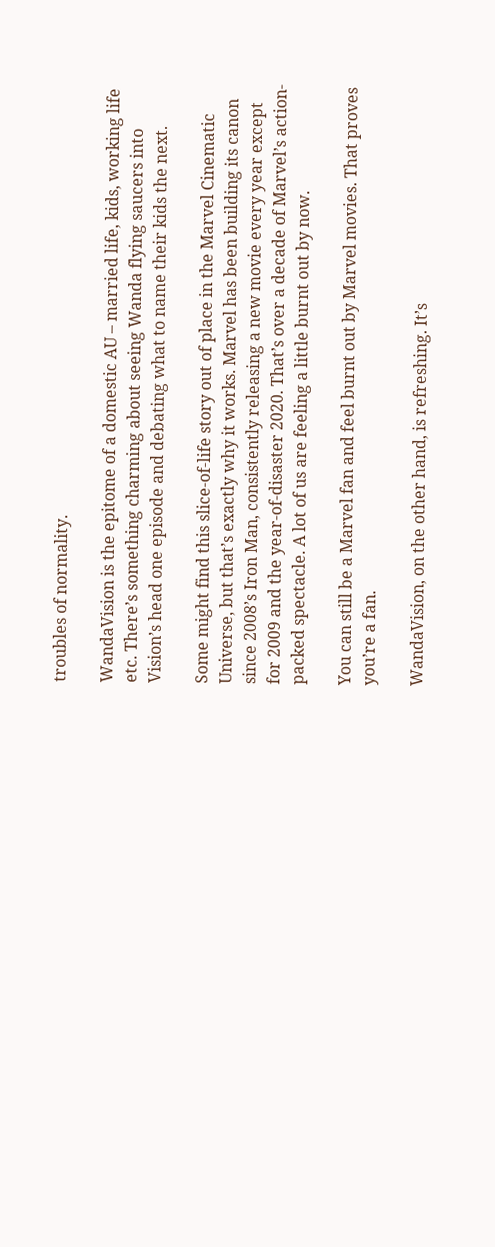troubles of normality.

WandaVision is the epitome of a domestic AU – married life, kids, working life etc. There’s something charming about seeing Wanda flying saucers into Vision’s head one episode and debating what to name their kids the next.

Some might find this slice-of-life story out of place in the Marvel Cinematic Universe, but that’s exactly why it works. Marvel has been building its canon since 2008’s Iron Man, consistently releasing a new movie every year except for 2009 and the year-of-disaster 2020. That’s over a decade of Marvel’s action-packed spectacle. A lot of us are feeling a little burnt out by now.

You can still be a Marvel fan and feel burnt out by Marvel movies. That proves you’re a fan.

WandaVision, on the other hand, is refreshing. It’s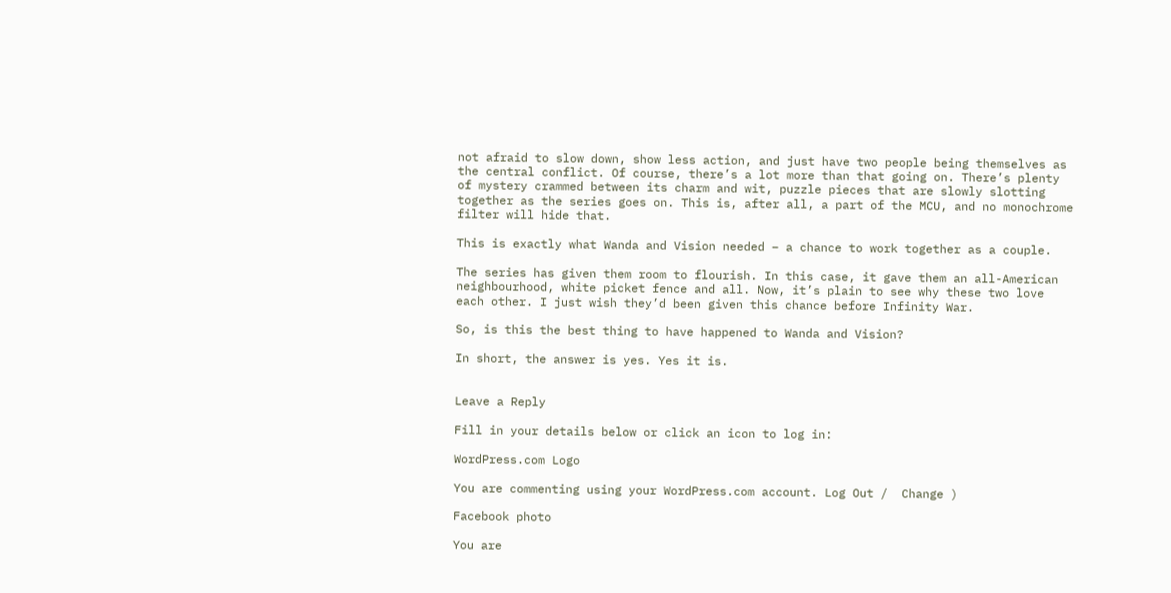not afraid to slow down, show less action, and just have two people being themselves as the central conflict. Of course, there’s a lot more than that going on. There’s plenty of mystery crammed between its charm and wit, puzzle pieces that are slowly slotting together as the series goes on. This is, after all, a part of the MCU, and no monochrome filter will hide that.

This is exactly what Wanda and Vision needed – a chance to work together as a couple.

The series has given them room to flourish. In this case, it gave them an all-American neighbourhood, white picket fence and all. Now, it’s plain to see why these two love each other. I just wish they’d been given this chance before Infinity War.

So, is this the best thing to have happened to Wanda and Vision?

In short, the answer is yes. Yes it is.


Leave a Reply

Fill in your details below or click an icon to log in:

WordPress.com Logo

You are commenting using your WordPress.com account. Log Out /  Change )

Facebook photo

You are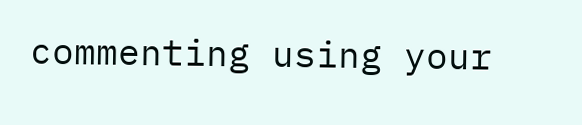commenting using your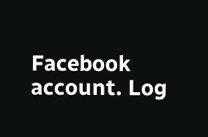Facebook account. Log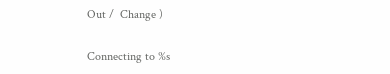Out /  Change )

Connecting to %s